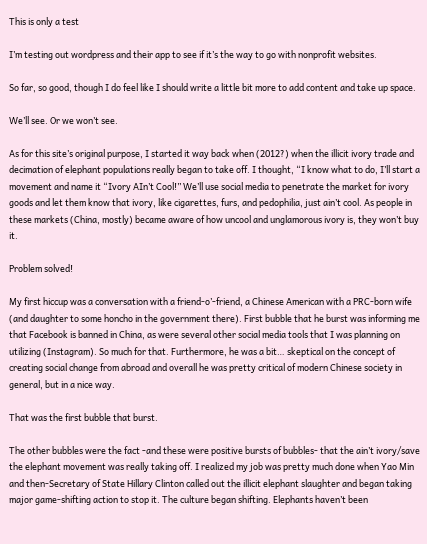This is only a test

I’m testing out wordpress and their app to see if it’s the way to go with nonprofit websites.

So far, so good, though I do feel like I should write a little bit more to add content and take up space.

We’ll see. Or we won’t see.

As for this site’s original purpose, I started it way back when (2012?) when the illicit ivory trade and decimation of elephant populations really began to take off. I thought, “I know what to do, I’ll start a movement and name it “Ivory AIn’t Cool!” We’ll use social media to penetrate the market for ivory goods and let them know that ivory, like cigarettes, furs, and pedophilia, just ain’t cool. As people in these markets (China, mostly) became aware of how uncool and unglamorous ivory is, they won’t buy it.

Problem solved!

My first hiccup was a conversation with a friend-o’-friend, a Chinese American with a PRC-born wife (and daughter to some honcho in the government there). First bubble that he burst was informing me that Facebook is banned in China, as were several other social media tools that I was planning on utilizing (Instagram). So much for that. Furthermore, he was a bit… skeptical on the concept of creating social change from abroad and overall he was pretty critical of modern Chinese society in general, but in a nice way.

That was the first bubble that burst.

The other bubbles were the fact -and these were positive bursts of bubbles- that the ain’t ivory/save the elephant movement was really taking off. I realized my job was pretty much done when Yao Min and then-Secretary of State Hillary Clinton called out the illicit elephant slaughter and began taking major game-shifting action to stop it. The culture began shifting. Elephants haven’t been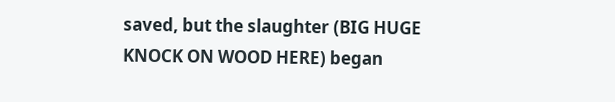saved, but the slaughter (BIG HUGE KNOCK ON WOOD HERE) began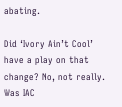abating.

Did ‘Ivory Ain’t Cool’ have a play on that change? No, not really. Was IAC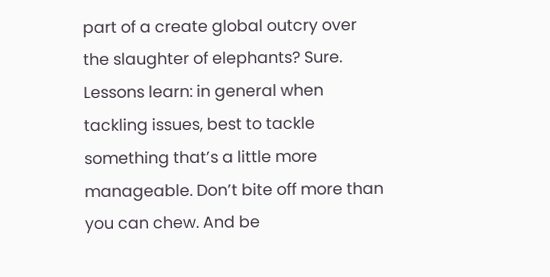part of a create global outcry over the slaughter of elephants? Sure. Lessons learn: in general when tackling issues, best to tackle something that’s a little more manageable. Don’t bite off more than you can chew. And be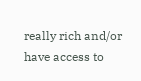really rich and/or have access to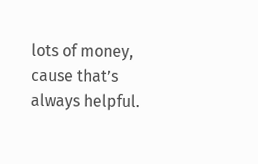lots of money, cause that’s always helpful.